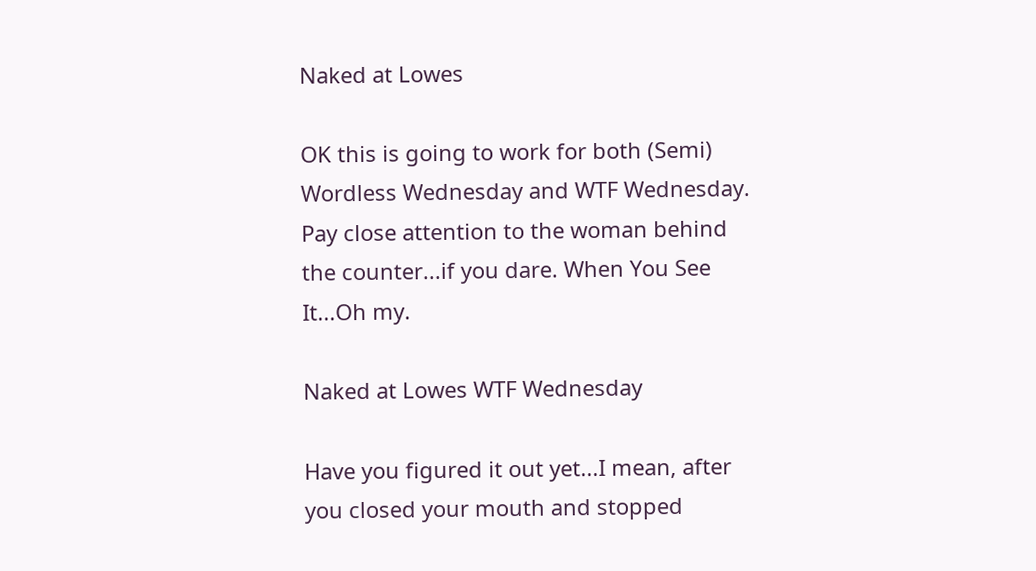Naked at Lowes

OK this is going to work for both (Semi) Wordless Wednesday and WTF Wednesday. Pay close attention to the woman behind the counter...if you dare. When You See It...Oh my.

Naked at Lowes WTF Wednesday

Have you figured it out yet...I mean, after you closed your mouth and stopped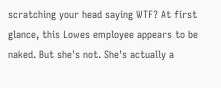scratching your head saying WTF? At first glance, this Lowes employee appears to be naked. But she's not. She's actually a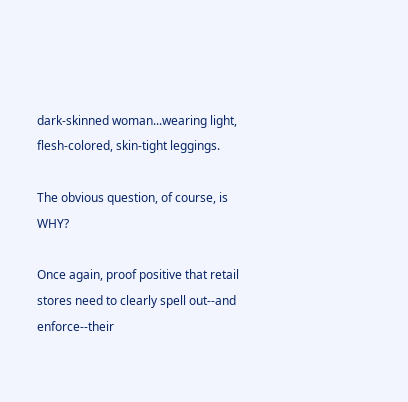dark-skinned woman...wearing light, flesh-colored, skin-tight leggings.

The obvious question, of course, is WHY?

Once again, proof positive that retail stores need to clearly spell out--and enforce--their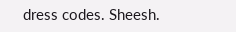dress codes. Sheesh.